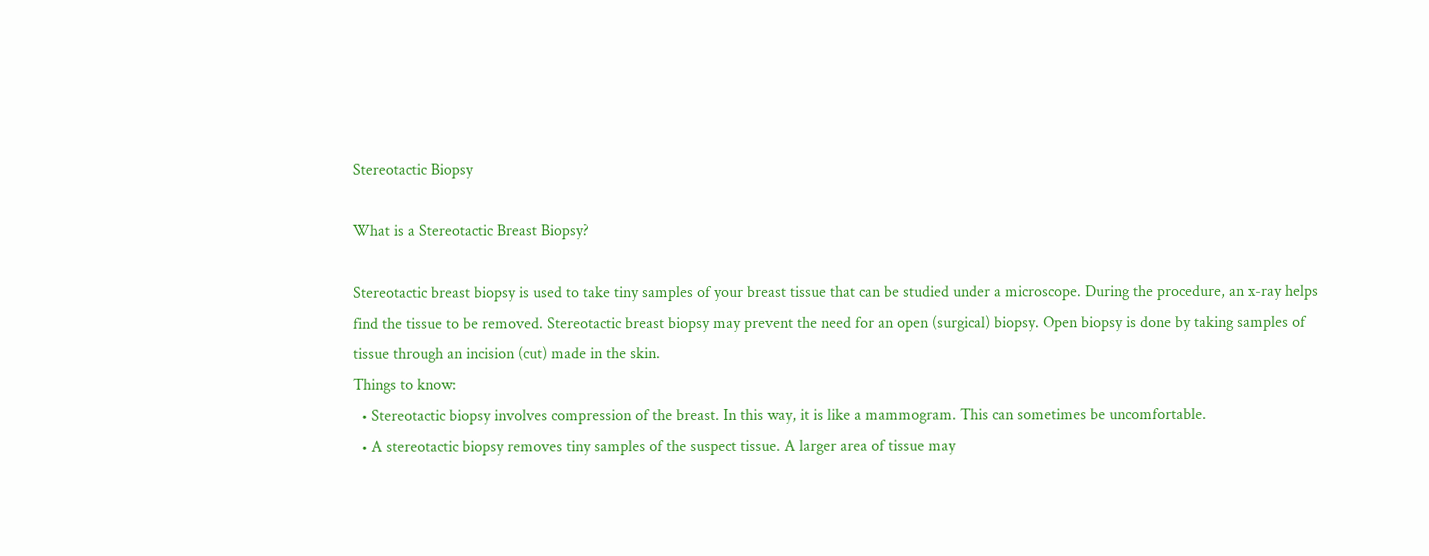Stereotactic Biopsy

What is a Stereotactic Breast Biopsy?

Stereotactic breast biopsy is used to take tiny samples of your breast tissue that can be studied under a microscope. During the procedure, an x-ray helps find the tissue to be removed. Stereotactic breast biopsy may prevent the need for an open (surgical) biopsy. Open biopsy is done by taking samples of tissue through an incision (cut) made in the skin.
Things to know:
  • Stereotactic biopsy involves compression of the breast. In this way, it is like a mammogram. This can sometimes be uncomfortable.
  • A stereotactic biopsy removes tiny samples of the suspect tissue. A larger area of tissue may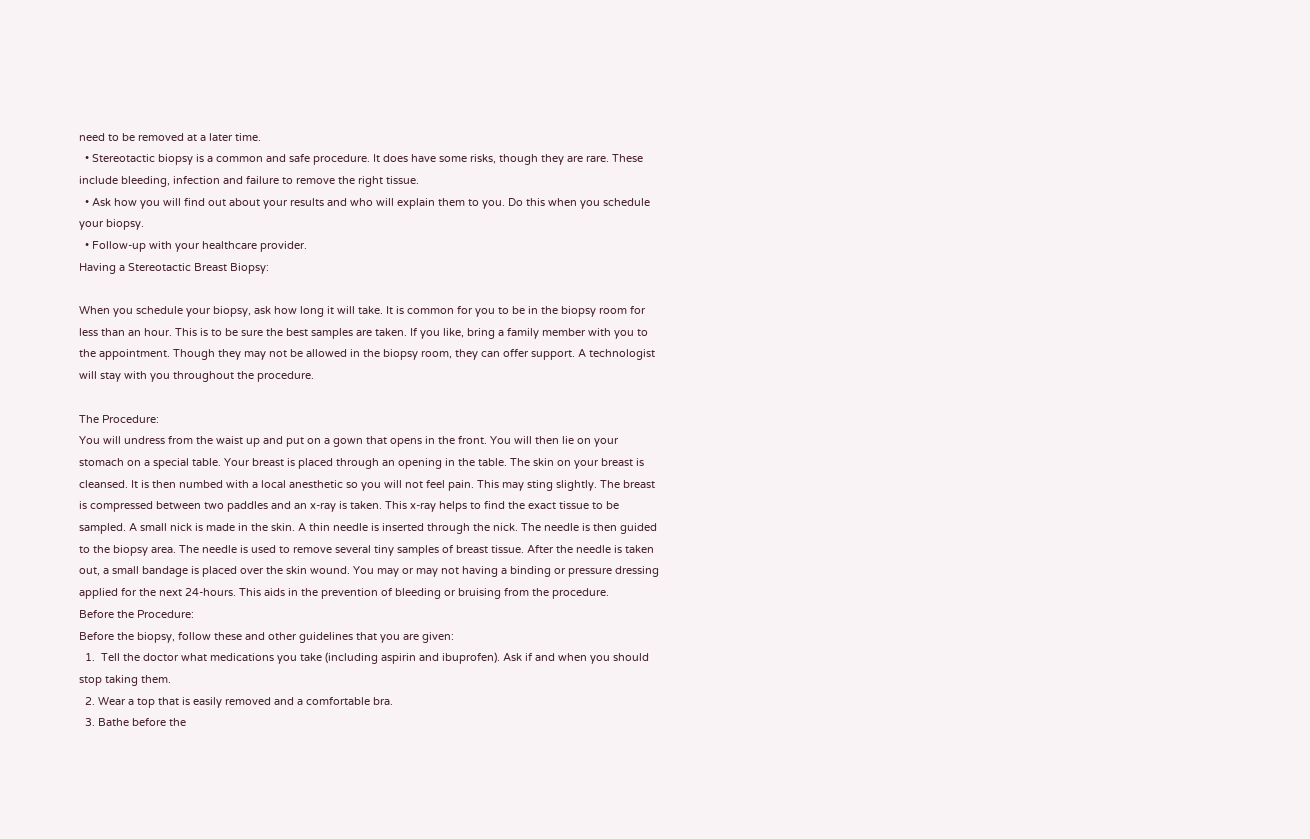need to be removed at a later time.
  • Stereotactic biopsy is a common and safe procedure. It does have some risks, though they are rare. These include bleeding, infection and failure to remove the right tissue.
  • Ask how you will find out about your results and who will explain them to you. Do this when you schedule your biopsy.
  • Follow-up with your healthcare provider.
Having a Stereotactic Breast Biopsy:

When you schedule your biopsy, ask how long it will take. It is common for you to be in the biopsy room for less than an hour. This is to be sure the best samples are taken. If you like, bring a family member with you to the appointment. Though they may not be allowed in the biopsy room, they can offer support. A technologist will stay with you throughout the procedure.

The Procedure:
You will undress from the waist up and put on a gown that opens in the front. You will then lie on your stomach on a special table. Your breast is placed through an opening in the table. The skin on your breast is cleansed. It is then numbed with a local anesthetic so you will not feel pain. This may sting slightly. The breast is compressed between two paddles and an x-ray is taken. This x-ray helps to find the exact tissue to be sampled. A small nick is made in the skin. A thin needle is inserted through the nick. The needle is then guided to the biopsy area. The needle is used to remove several tiny samples of breast tissue. After the needle is taken out, a small bandage is placed over the skin wound. You may or may not having a binding or pressure dressing applied for the next 24-hours. This aids in the prevention of bleeding or bruising from the procedure.
Before the Procedure:
Before the biopsy, follow these and other guidelines that you are given:
  1.  Tell the doctor what medications you take (including aspirin and ibuprofen). Ask if and when you should stop taking them.
  2. Wear a top that is easily removed and a comfortable bra.
  3. Bathe before the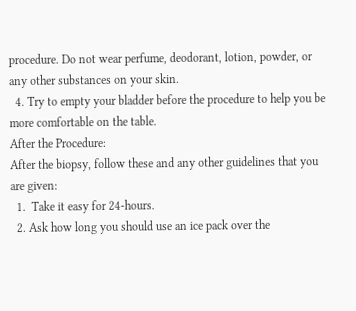procedure. Do not wear perfume, deodorant, lotion, powder, or any other substances on your skin.
  4. Try to empty your bladder before the procedure to help you be more comfortable on the table.
After the Procedure:
After the biopsy, follow these and any other guidelines that you are given:
  1.  Take it easy for 24-hours.
  2. Ask how long you should use an ice pack over the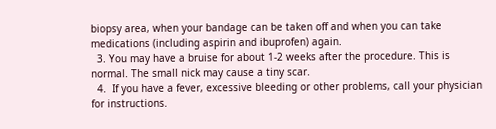biopsy area, when your bandage can be taken off and when you can take medications (including aspirin and ibuprofen) again.
  3. You may have a bruise for about 1-2 weeks after the procedure. This is normal. The small nick may cause a tiny scar.
  4.  If you have a fever, excessive bleeding or other problems, call your physician for instructions.